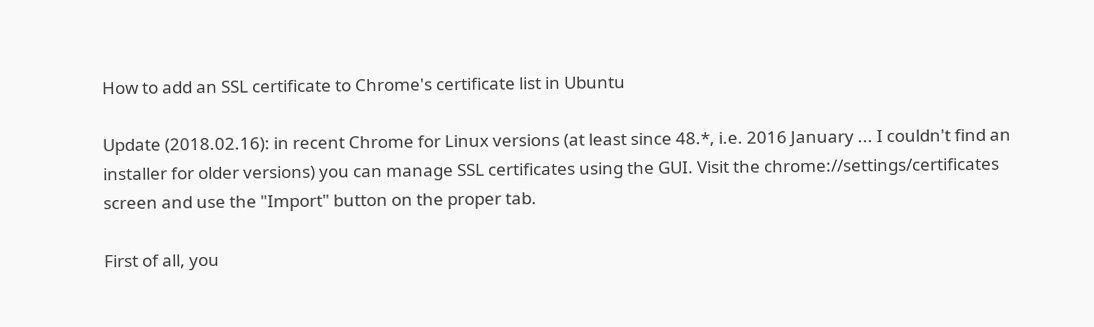How to add an SSL certificate to Chrome's certificate list in Ubuntu

Update (2018.02.16): in recent Chrome for Linux versions (at least since 48.*, i.e. 2016 January ... I couldn't find an installer for older versions) you can manage SSL certificates using the GUI. Visit the chrome://settings/certificates screen and use the "Import" button on the proper tab.

First of all, you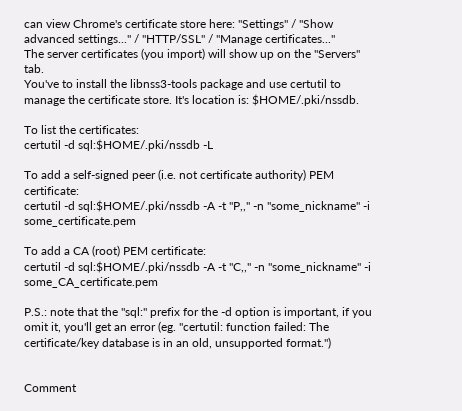can view Chrome's certificate store here: "Settings" / "Show advanced settings..." / "HTTP/SSL" / "Manage certificates..."
The server certificates (you import) will show up on the "Servers" tab.
You've to install the libnss3-tools package and use certutil to manage the certificate store. It's location is: $HOME/.pki/nssdb.

To list the certificates:
certutil -d sql:$HOME/.pki/nssdb -L

To add a self-signed peer (i.e. not certificate authority) PEM certificate:
certutil -d sql:$HOME/.pki/nssdb -A -t "P,," -n "some_nickname" -i some_certificate.pem

To add a CA (root) PEM certificate:
certutil -d sql:$HOME/.pki/nssdb -A -t "C,," -n "some_nickname" -i some_CA_certificate.pem

P.S.: note that the "sql:" prefix for the -d option is important, if you omit it, you'll get an error (eg. "certutil: function failed: The certificate/key database is in an old, unsupported format.")


Comment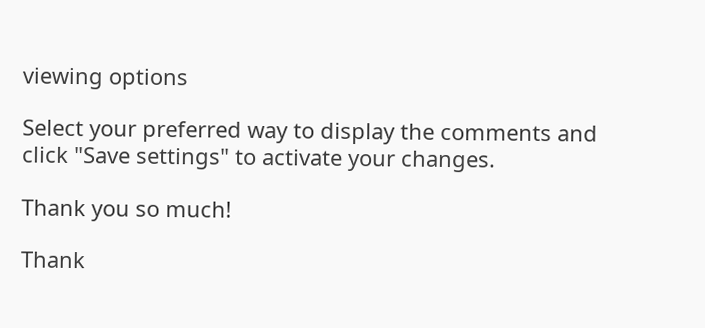viewing options

Select your preferred way to display the comments and click "Save settings" to activate your changes.

Thank you so much!

Thank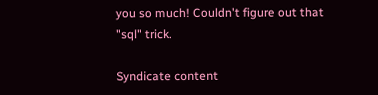you so much! Couldn't figure out that "sql" trick.

Syndicate content